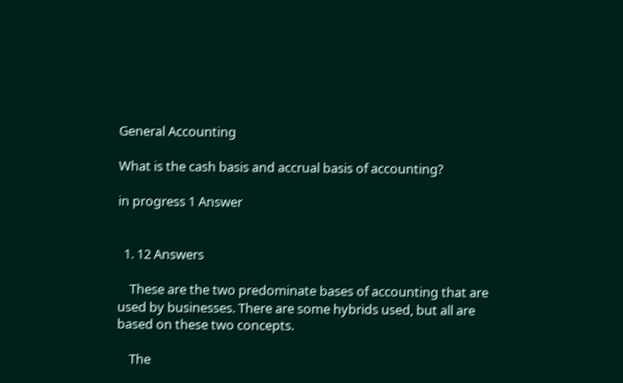General Accounting

What is the cash basis and accrual basis of accounting?

in progress 1 Answer


  1. 12 Answers

    These are the two predominate bases of accounting that are used by businesses. There are some hybrids used, but all are based on these two concepts.

    The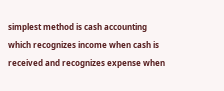simplest method is cash accounting which recognizes income when cash is received and recognizes expense when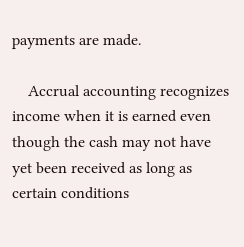payments are made.

    Accrual accounting recognizes income when it is earned even though the cash may not have yet been received as long as certain conditions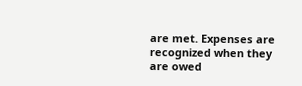are met. Expenses are recognized when they are owed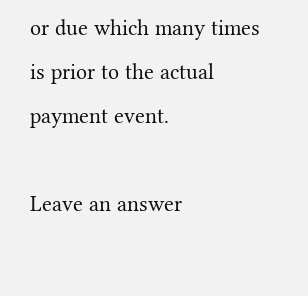or due which many times is prior to the actual payment event.

Leave an answer